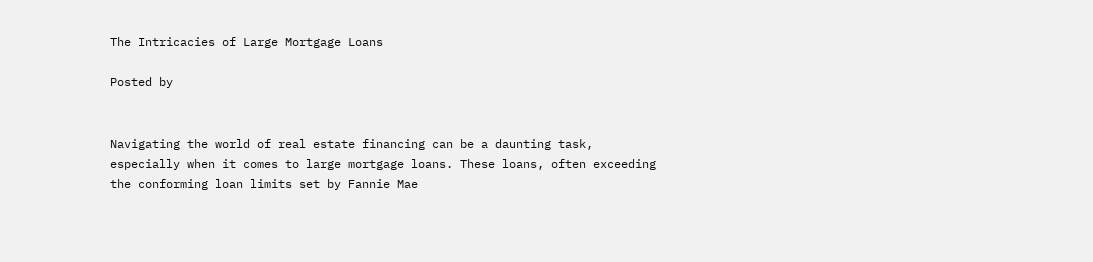The Intricacies of Large Mortgage Loans

Posted by


Navigating the world of real estate financing can be a daunting task, especially when it comes to large mortgage loans. These loans, often exceeding the conforming loan limits set by Fannie Mae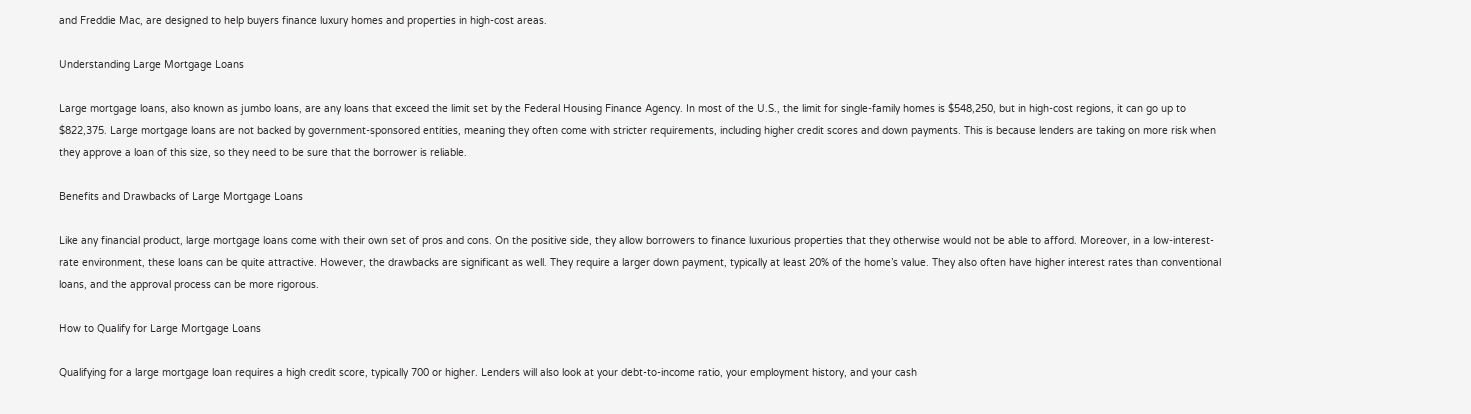and Freddie Mac, are designed to help buyers finance luxury homes and properties in high-cost areas.

Understanding Large Mortgage Loans

Large mortgage loans, also known as jumbo loans, are any loans that exceed the limit set by the Federal Housing Finance Agency. In most of the U.S., the limit for single-family homes is $548,250, but in high-cost regions, it can go up to $822,375. Large mortgage loans are not backed by government-sponsored entities, meaning they often come with stricter requirements, including higher credit scores and down payments. This is because lenders are taking on more risk when they approve a loan of this size, so they need to be sure that the borrower is reliable.

Benefits and Drawbacks of Large Mortgage Loans

Like any financial product, large mortgage loans come with their own set of pros and cons. On the positive side, they allow borrowers to finance luxurious properties that they otherwise would not be able to afford. Moreover, in a low-interest-rate environment, these loans can be quite attractive. However, the drawbacks are significant as well. They require a larger down payment, typically at least 20% of the home’s value. They also often have higher interest rates than conventional loans, and the approval process can be more rigorous.

How to Qualify for Large Mortgage Loans

Qualifying for a large mortgage loan requires a high credit score, typically 700 or higher. Lenders will also look at your debt-to-income ratio, your employment history, and your cash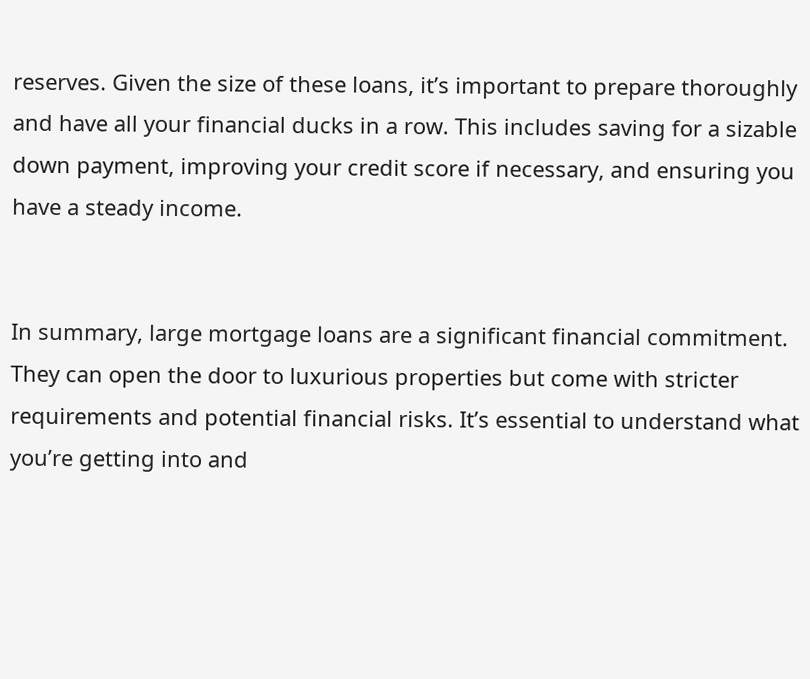reserves. Given the size of these loans, it’s important to prepare thoroughly and have all your financial ducks in a row. This includes saving for a sizable down payment, improving your credit score if necessary, and ensuring you have a steady income.


In summary, large mortgage loans are a significant financial commitment. They can open the door to luxurious properties but come with stricter requirements and potential financial risks. It’s essential to understand what you’re getting into and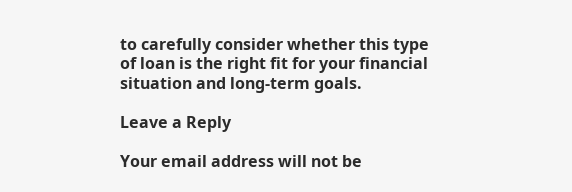to carefully consider whether this type of loan is the right fit for your financial situation and long-term goals.

Leave a Reply

Your email address will not be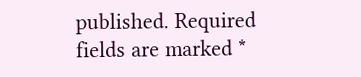published. Required fields are marked *